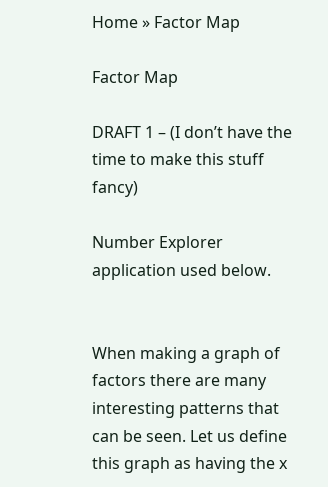Home » Factor Map

Factor Map

DRAFT 1 – (I don’t have the time to make this stuff fancy)

Number Explorer application used below.


When making a graph of factors there are many interesting patterns that can be seen. Let us define this graph as having the x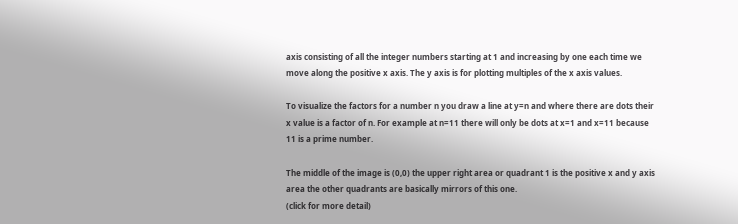axis consisting of all the integer numbers starting at 1 and increasing by one each time we move along the positive x axis. The y axis is for plotting multiples of the x axis values.

To visualize the factors for a number n you draw a line at y=n and where there are dots their x value is a factor of n. For example at n=11 there will only be dots at x=1 and x=11 because 11 is a prime number.

The middle of the image is (0,0) the upper right area or quadrant 1 is the positive x and y axis area the other quadrants are basically mirrors of this one.
(click for more detail)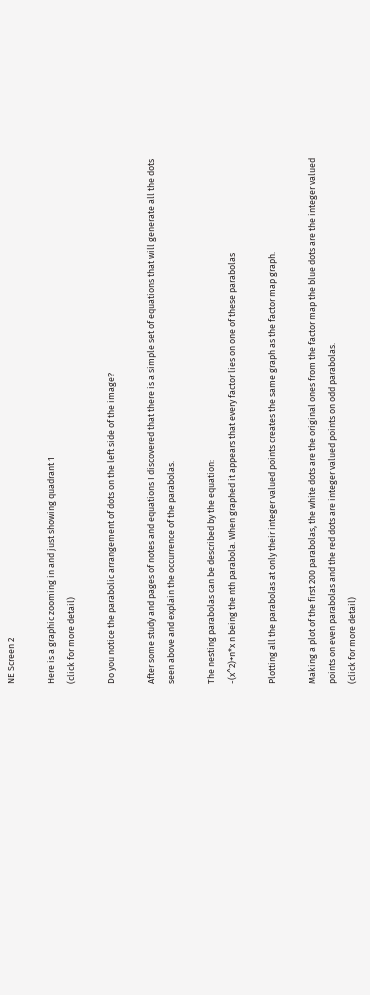NE Screen 2

Here is a graphic zooming in and just showing quadrant 1
(click for more detail)

Do you notice the parabolic arrangement of dots on the left side of the image?

After some study and pages of notes and equations I discovered that there is a simple set of equations that will generate all the dots seen above and explain the occurrence of the parabolas.

The nesting parabolas can be described by the equation:
-(x^2)+n*x n being the nth parabola. When graphed it appears that every factor lies on one of these parabolas

Plotting all the parabolas at only their integer valued points creates the same graph as the factor map graph.

Making a plot of the first 200 parabolas, the white dots are the original ones from the factor map the blue dots are the integer valued points on even parabolas and the red dots are integer valued points on odd parabolas.
(click for more detail)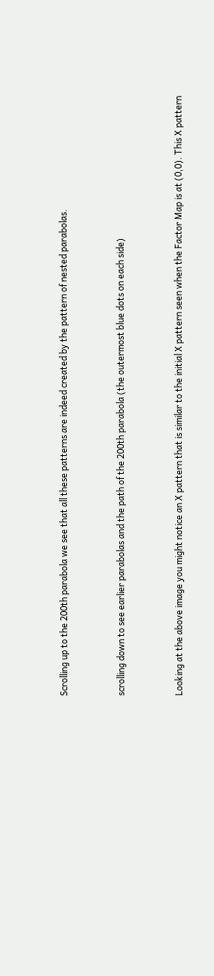Scrolling up to the 200th parabola we see that all these patterns are indeed created by the pattern of nested parabolas.


scrolling down to see earlier parabolas and the path of the 200th parabola (the outermost blue dots on each side)


Looking at the above image you might notice an X pattern that is similar to the initial X pattern seen when the Factor Map is at (0,0). This X pattern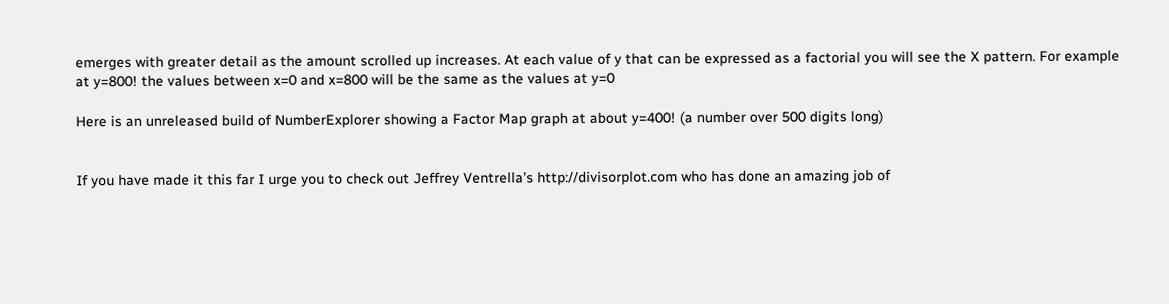emerges with greater detail as the amount scrolled up increases. At each value of y that can be expressed as a factorial you will see the X pattern. For example at y=800! the values between x=0 and x=800 will be the same as the values at y=0

Here is an unreleased build of NumberExplorer showing a Factor Map graph at about y=400! (a number over 500 digits long)


If you have made it this far I urge you to check out Jeffrey Ventrella’s http://divisorplot.com who has done an amazing job of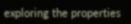exploring the properties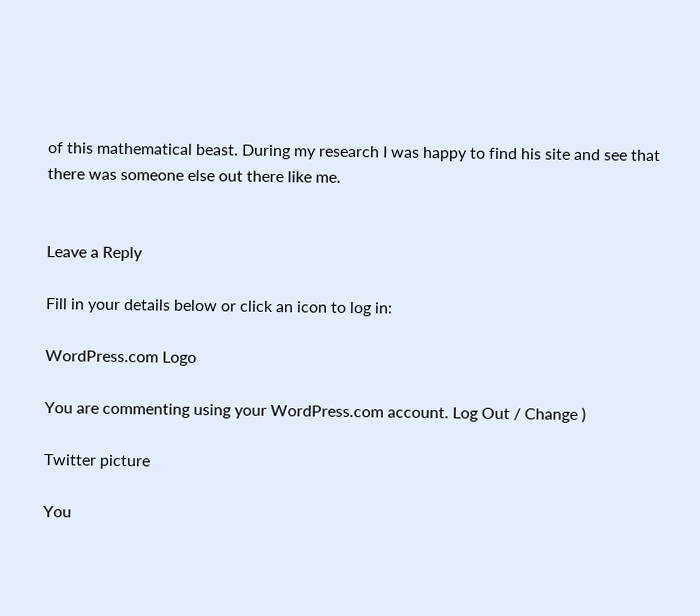of this mathematical beast. During my research I was happy to find his site and see that there was someone else out there like me.


Leave a Reply

Fill in your details below or click an icon to log in:

WordPress.com Logo

You are commenting using your WordPress.com account. Log Out / Change )

Twitter picture

You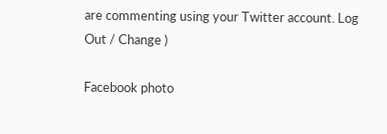are commenting using your Twitter account. Log Out / Change )

Facebook photo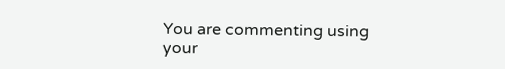You are commenting using your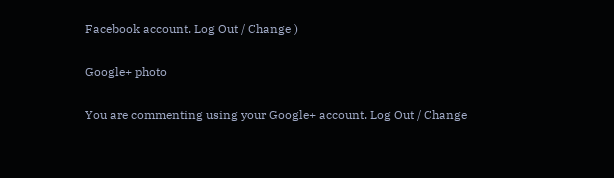Facebook account. Log Out / Change )

Google+ photo

You are commenting using your Google+ account. Log Out / Change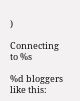)

Connecting to %s

%d bloggers like this: